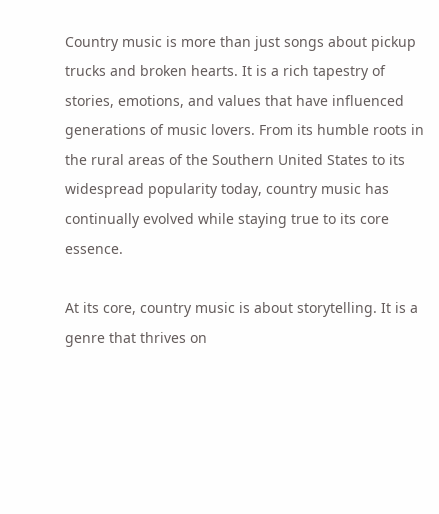Country music is more than just songs about pickup trucks and broken hearts. It is a rich tapestry of stories, emotions, and values that have influenced generations of music lovers. From its humble roots in the rural areas of the Southern United States to its widespread popularity today, country music has continually evolved while staying true to its core essence.

At its core, country music is about storytelling. It is a genre that thrives on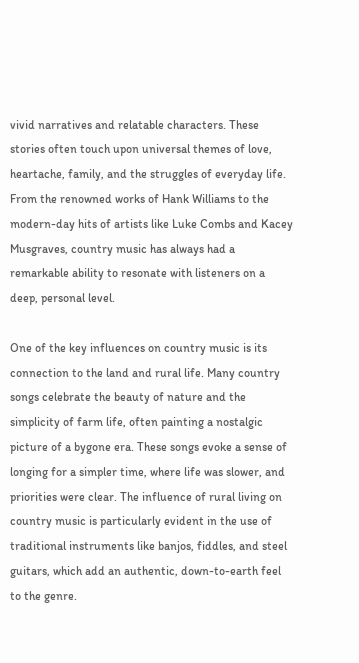vivid narratives and relatable characters. These stories often touch upon universal themes of love, heartache, family, and the struggles of everyday life. From the renowned works of Hank Williams to the modern-day hits of artists like Luke Combs and Kacey Musgraves, country music has always had a remarkable ability to resonate with listeners on a deep, personal level.

One of the key influences on country music is its connection to the land and rural life. Many country songs celebrate the beauty of nature and the simplicity of farm life, often painting a nostalgic picture of a bygone era. These songs evoke a sense of longing for a simpler time, where life was slower, and priorities were clear. The influence of rural living on country music is particularly evident in the use of traditional instruments like banjos, fiddles, and steel guitars, which add an authentic, down-to-earth feel to the genre.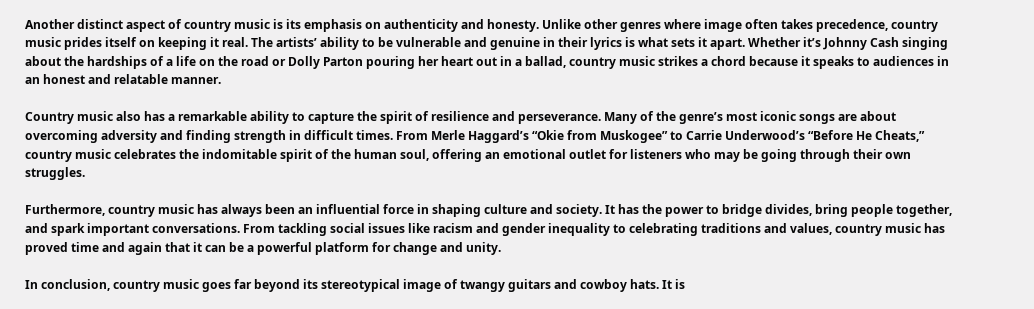Another distinct aspect of country music is its emphasis on authenticity and honesty. Unlike other genres where image often takes precedence, country music prides itself on keeping it real. The artists’ ability to be vulnerable and genuine in their lyrics is what sets it apart. Whether it’s Johnny Cash singing about the hardships of a life on the road or Dolly Parton pouring her heart out in a ballad, country music strikes a chord because it speaks to audiences in an honest and relatable manner.

Country music also has a remarkable ability to capture the spirit of resilience and perseverance. Many of the genre’s most iconic songs are about overcoming adversity and finding strength in difficult times. From Merle Haggard’s “Okie from Muskogee” to Carrie Underwood’s “Before He Cheats,” country music celebrates the indomitable spirit of the human soul, offering an emotional outlet for listeners who may be going through their own struggles.

Furthermore, country music has always been an influential force in shaping culture and society. It has the power to bridge divides, bring people together, and spark important conversations. From tackling social issues like racism and gender inequality to celebrating traditions and values, country music has proved time and again that it can be a powerful platform for change and unity.

In conclusion, country music goes far beyond its stereotypical image of twangy guitars and cowboy hats. It is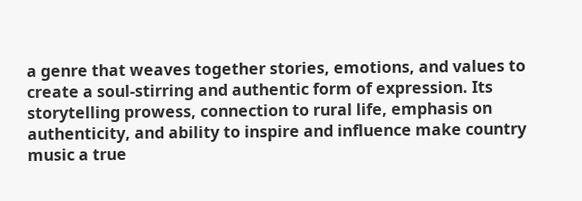a genre that weaves together stories, emotions, and values to create a soul-stirring and authentic form of expression. Its storytelling prowess, connection to rural life, emphasis on authenticity, and ability to inspire and influence make country music a true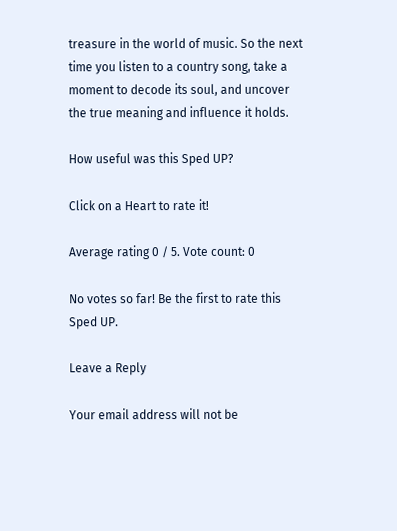treasure in the world of music. So the next time you listen to a country song, take a moment to decode its soul, and uncover the true meaning and influence it holds.

How useful was this Sped UP?

Click on a Heart to rate it!

Average rating 0 / 5. Vote count: 0

No votes so far! Be the first to rate this Sped UP.

Leave a Reply

Your email address will not be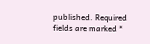published. Required fields are marked *